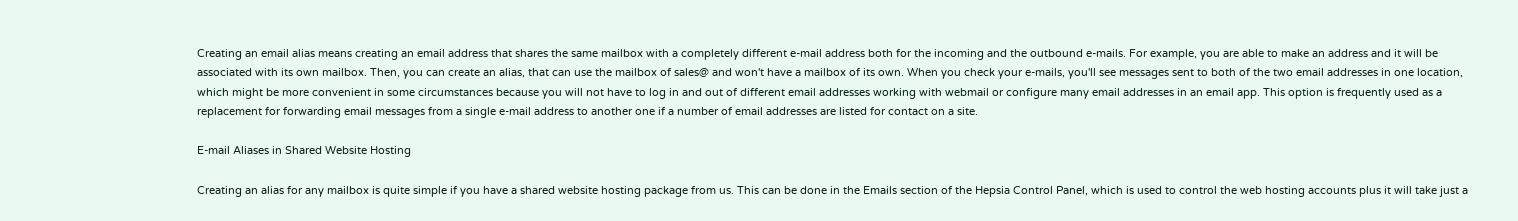Creating an email alias means creating an email address that shares the same mailbox with a completely different e-mail address both for the incoming and the outbound e-mails. For example, you are able to make an address and it will be associated with its own mailbox. Then, you can create an alias, that can use the mailbox of sales@ and won't have a mailbox of its own. When you check your e-mails, you'll see messages sent to both of the two email addresses in one location, which might be more convenient in some circumstances because you will not have to log in and out of different email addresses working with webmail or configure many email addresses in an email app. This option is frequently used as a replacement for forwarding email messages from a single e-mail address to another one if a number of email addresses are listed for contact on a site.

E-mail Aliases in Shared Website Hosting

Creating an alias for any mailbox is quite simple if you have a shared website hosting package from us. This can be done in the Emails section of the Hepsia Control Panel, which is used to control the web hosting accounts plus it will take just a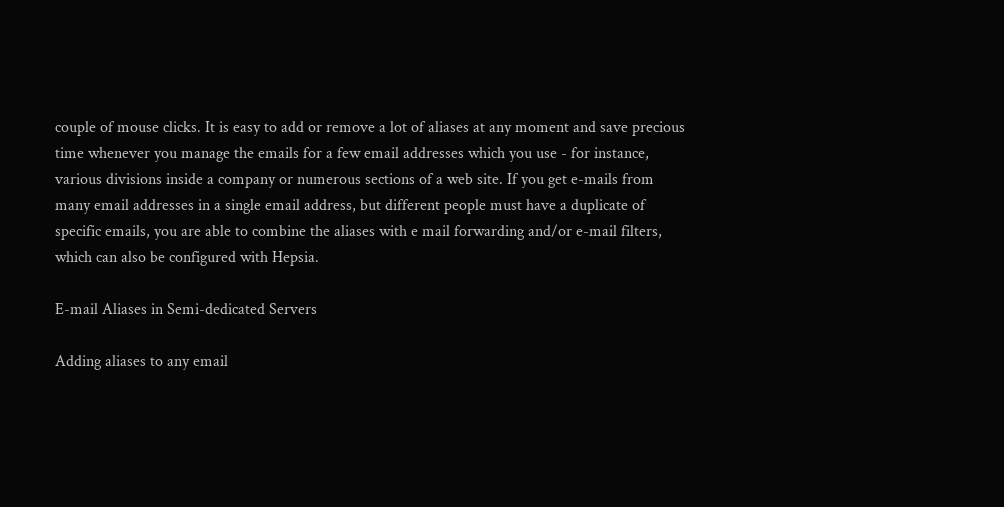couple of mouse clicks. It is easy to add or remove a lot of aliases at any moment and save precious time whenever you manage the emails for a few email addresses which you use - for instance, various divisions inside a company or numerous sections of a web site. If you get e-mails from many email addresses in a single email address, but different people must have a duplicate of specific emails, you are able to combine the aliases with e mail forwarding and/or e-mail filters, which can also be configured with Hepsia.

E-mail Aliases in Semi-dedicated Servers

Adding aliases to any email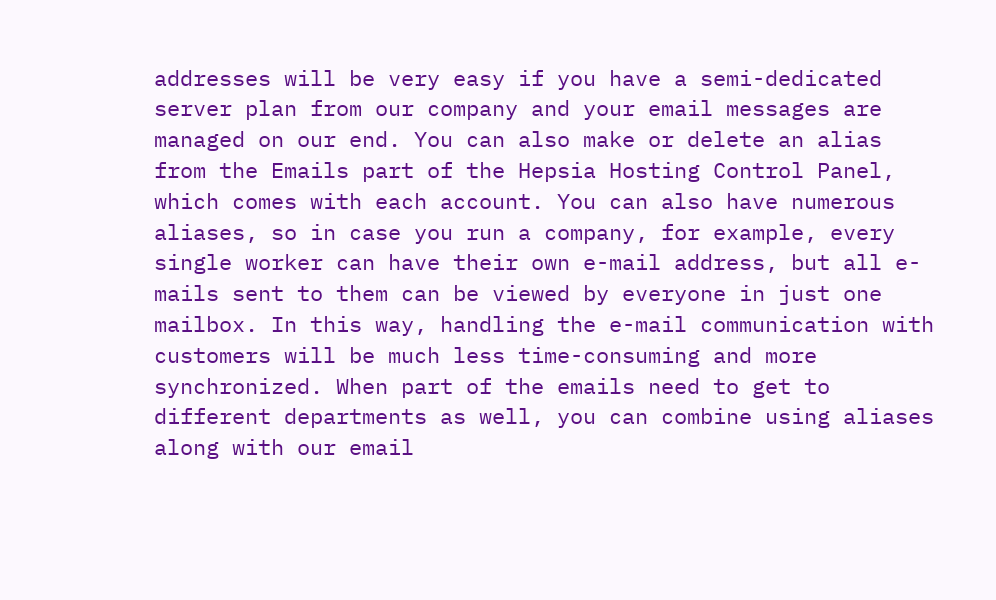addresses will be very easy if you have a semi-dedicated server plan from our company and your email messages are managed on our end. You can also make or delete an alias from the Emails part of the Hepsia Hosting Control Panel, which comes with each account. You can also have numerous aliases, so in case you run a company, for example, every single worker can have their own e-mail address, but all e-mails sent to them can be viewed by everyone in just one mailbox. In this way, handling the e-mail communication with customers will be much less time-consuming and more synchronized. When part of the emails need to get to different departments as well, you can combine using aliases along with our email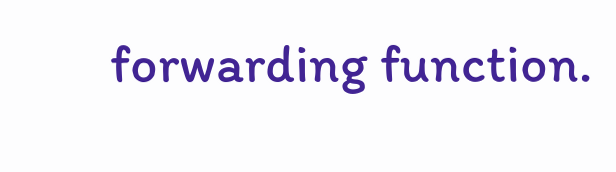forwarding function.